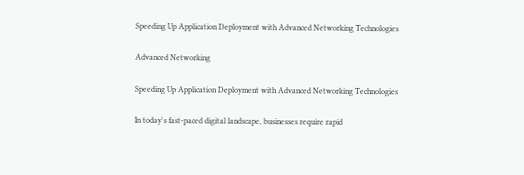Speeding Up Application Deployment with Advanced Networking Technologies

Advanced Networking

Speeding Up Application Deployment with Advanced Networking Technologies

In today's fast-paced digital landscape, businesses require rapid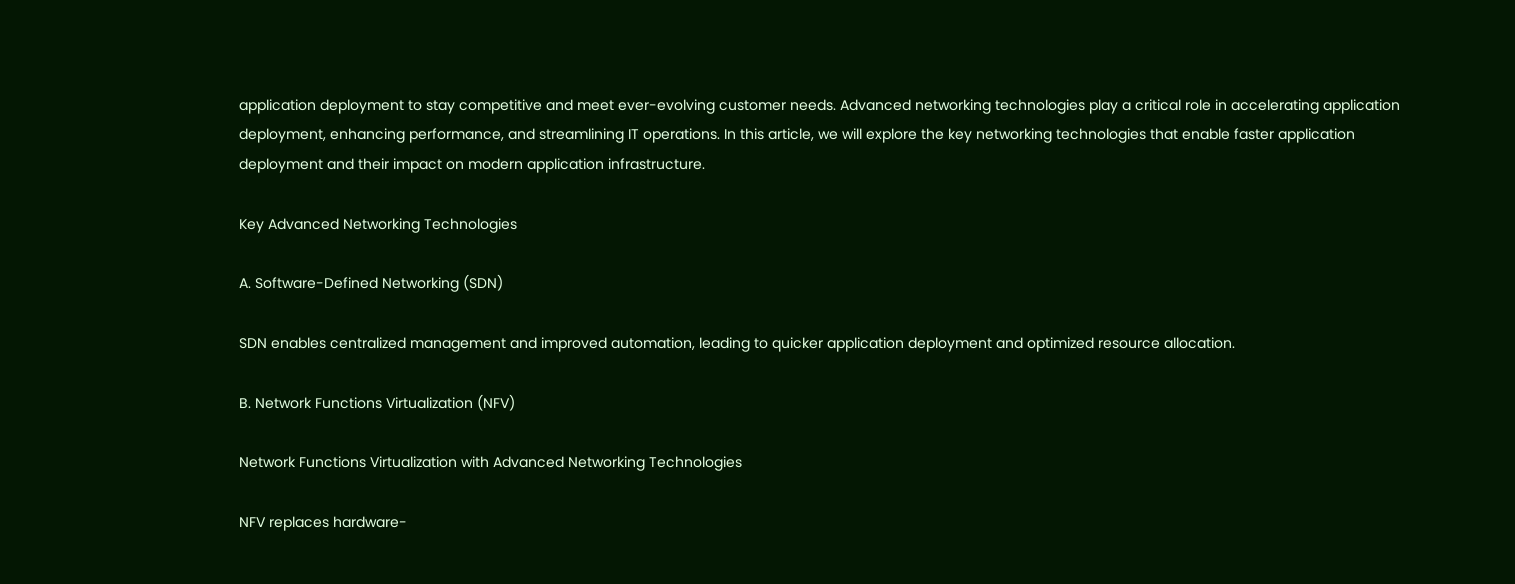application deployment to stay competitive and meet ever-evolving customer needs. Advanced networking technologies play a critical role in accelerating application deployment, enhancing performance, and streamlining IT operations. In this article, we will explore the key networking technologies that enable faster application deployment and their impact on modern application infrastructure.

Key Advanced Networking Technologies

A. Software-Defined Networking (SDN)

SDN enables centralized management and improved automation, leading to quicker application deployment and optimized resource allocation.

B. Network Functions Virtualization (NFV)

Network Functions Virtualization with Advanced Networking Technologies

NFV replaces hardware-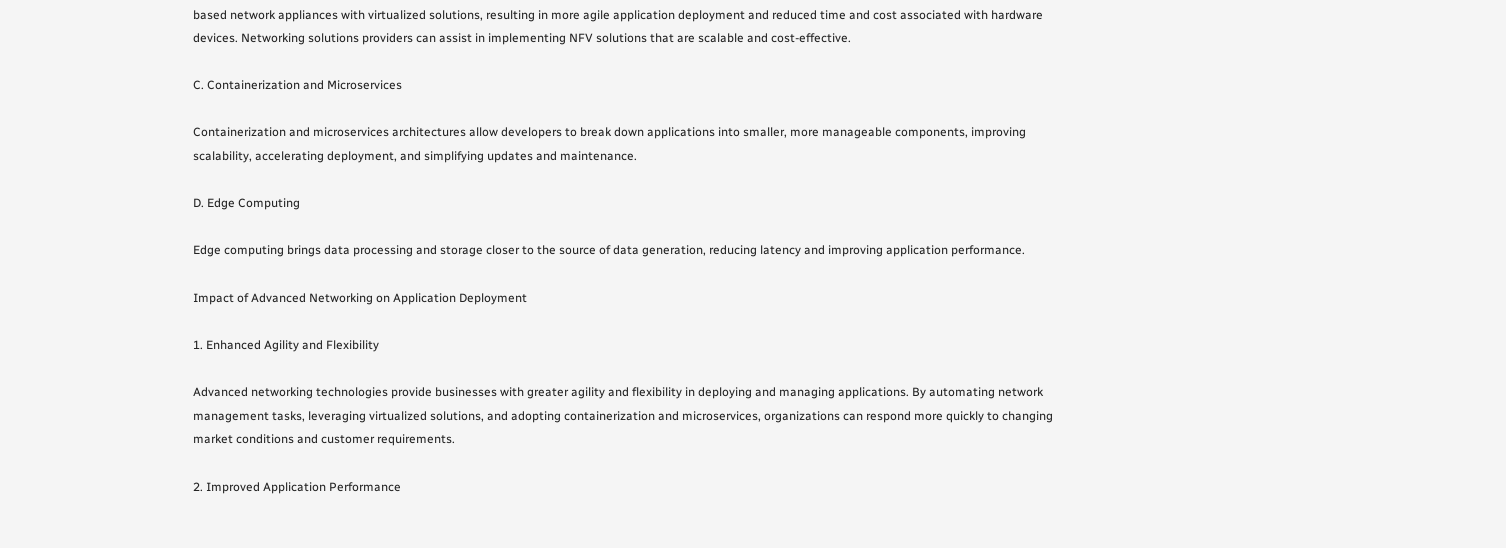based network appliances with virtualized solutions, resulting in more agile application deployment and reduced time and cost associated with hardware devices. Networking solutions providers can assist in implementing NFV solutions that are scalable and cost-effective.

C. Containerization and Microservices

Containerization and microservices architectures allow developers to break down applications into smaller, more manageable components, improving scalability, accelerating deployment, and simplifying updates and maintenance.

D. Edge Computing

Edge computing brings data processing and storage closer to the source of data generation, reducing latency and improving application performance.

Impact of Advanced Networking on Application Deployment

1. Enhanced Agility and Flexibility

Advanced networking technologies provide businesses with greater agility and flexibility in deploying and managing applications. By automating network management tasks, leveraging virtualized solutions, and adopting containerization and microservices, organizations can respond more quickly to changing market conditions and customer requirements.

2. Improved Application Performance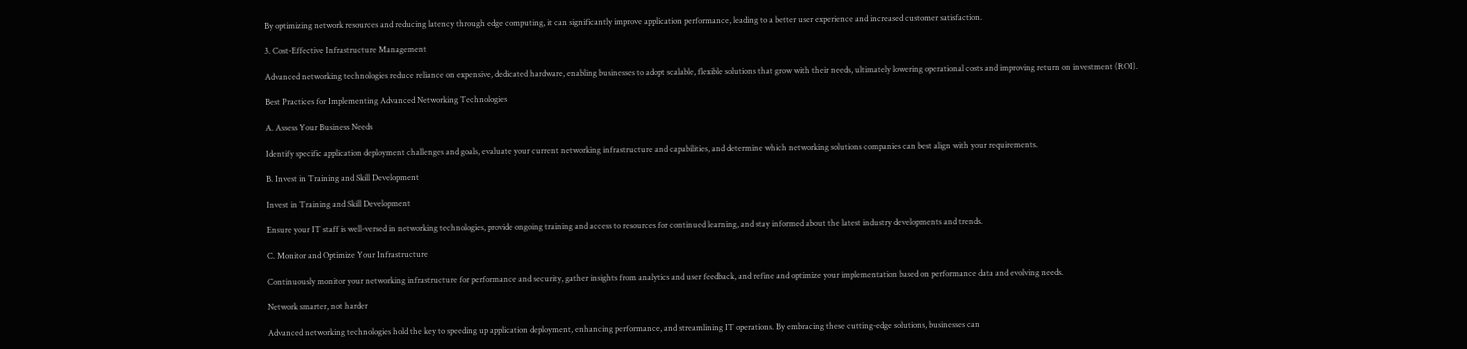By optimizing network resources and reducing latency through edge computing, it can significantly improve application performance, leading to a better user experience and increased customer satisfaction.

3. Cost-Effective Infrastructure Management

Advanced networking technologies reduce reliance on expensive, dedicated hardware, enabling businesses to adopt scalable, flexible solutions that grow with their needs, ultimately lowering operational costs and improving return on investment (ROI).

Best Practices for Implementing Advanced Networking Technologies

A. Assess Your Business Needs

Identify specific application deployment challenges and goals, evaluate your current networking infrastructure and capabilities, and determine which networking solutions companies can best align with your requirements.

B. Invest in Training and Skill Development

Invest in Training and Skill Development

Ensure your IT staff is well-versed in networking technologies, provide ongoing training and access to resources for continued learning, and stay informed about the latest industry developments and trends.

C. Monitor and Optimize Your Infrastructure

Continuously monitor your networking infrastructure for performance and security, gather insights from analytics and user feedback, and refine and optimize your implementation based on performance data and evolving needs.

Network smarter, not harder

Advanced networking technologies hold the key to speeding up application deployment, enhancing performance, and streamlining IT operations. By embracing these cutting-edge solutions, businesses can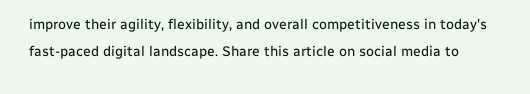improve their agility, flexibility, and overall competitiveness in today's fast-paced digital landscape. Share this article on social media to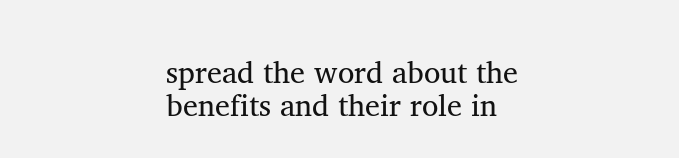spread the word about the benefits and their role in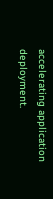accelerating application deployment.